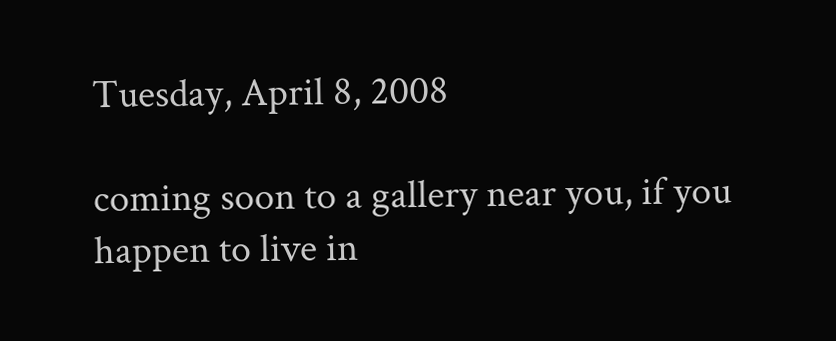Tuesday, April 8, 2008

coming soon to a gallery near you, if you happen to live in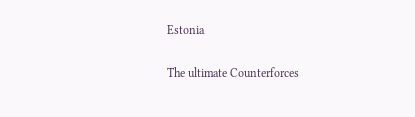Estonia

The ultimate Counterforces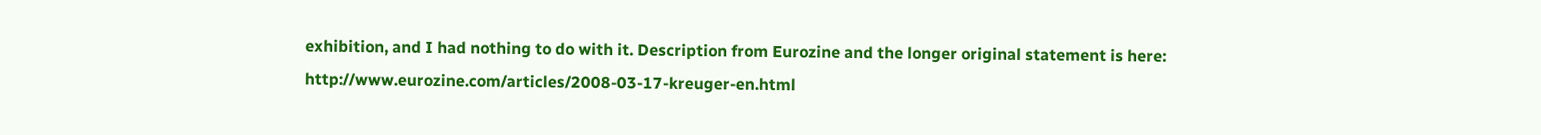exhibition, and I had nothing to do with it. Description from Eurozine and the longer original statement is here: http://www.eurozine.com/articles/2008-03-17-kreuger-en.html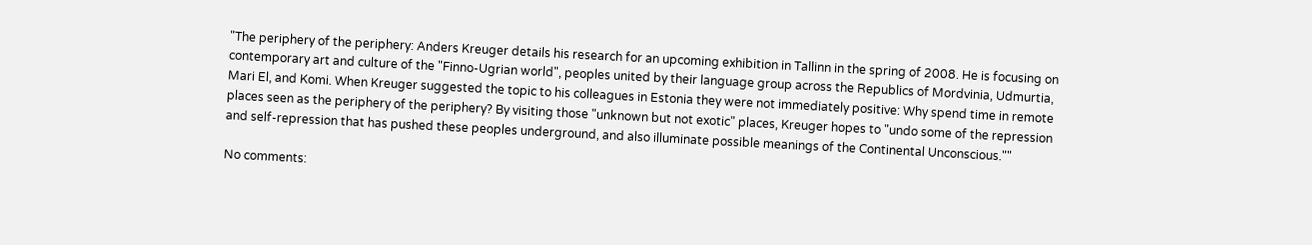"The periphery of the periphery: Anders Kreuger details his research for an upcoming exhibition in Tallinn in the spring of 2008. He is focusing on contemporary art and culture of the "Finno-Ugrian world", peoples united by their language group across the Republics of Mordvinia, Udmurtia, Mari El, and Komi. When Kreuger suggested the topic to his colleagues in Estonia they were not immediately positive: Why spend time in remote places seen as the periphery of the periphery? By visiting those "unknown but not exotic" places, Kreuger hopes to "undo some of the repression and self-repression that has pushed these peoples underground, and also illuminate possible meanings of the Continental Unconscious.""

No comments: